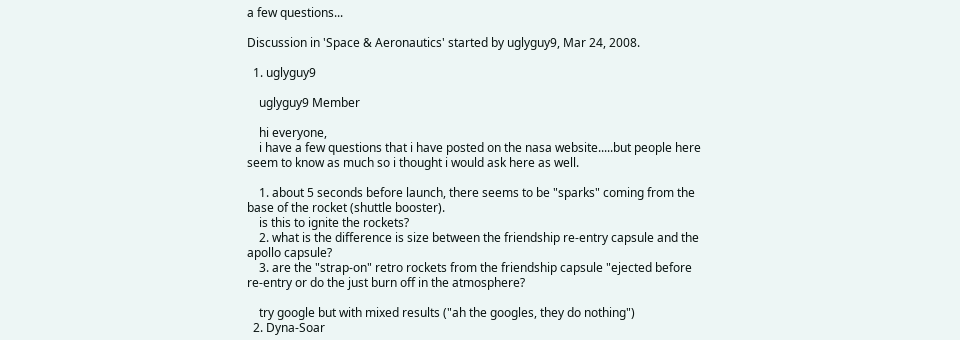a few questions...

Discussion in 'Space & Aeronautics' started by uglyguy9, Mar 24, 2008.

  1. uglyguy9

    uglyguy9 Member

    hi everyone,
    i have a few questions that i have posted on the nasa website.....but people here seem to know as much so i thought i would ask here as well.

    1. about 5 seconds before launch, there seems to be "sparks" coming from the base of the rocket (shuttle booster).
    is this to ignite the rockets?
    2. what is the difference is size between the friendship re-entry capsule and the apollo capsule?
    3. are the "strap-on" retro rockets from the friendship capsule "ejected before re-entry or do the just burn off in the atmosphere?

    try google but with mixed results ("ah the googles, they do nothing")
  2. Dyna-Soar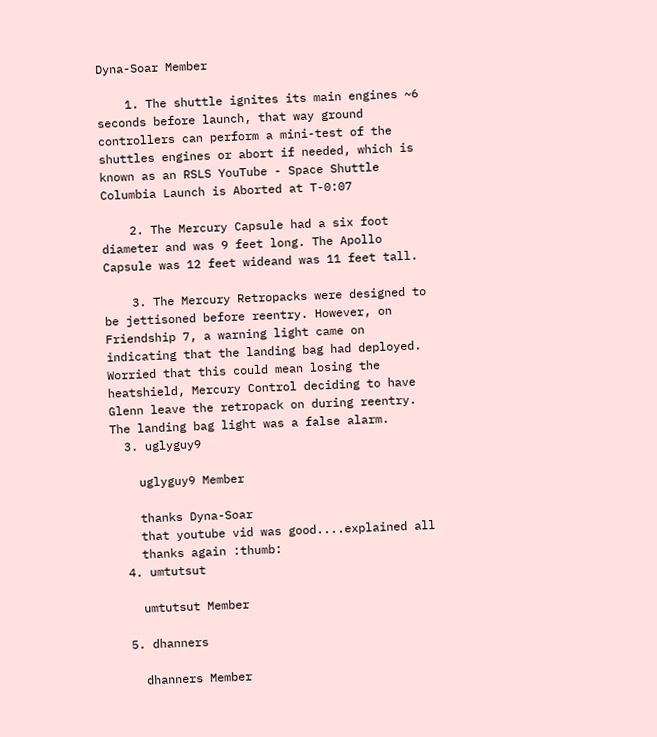Dyna-Soar Member

    1. The shuttle ignites its main engines ~6 seconds before launch, that way ground controllers can perform a mini-test of the shuttles engines or abort if needed, which is known as an RSLS YouTube - Space Shuttle Columbia Launch is Aborted at T-0:07

    2. The Mercury Capsule had a six foot diameter and was 9 feet long. The Apollo Capsule was 12 feet wideand was 11 feet tall.

    3. The Mercury Retropacks were designed to be jettisoned before reentry. However, on Friendship 7, a warning light came on indicating that the landing bag had deployed. Worried that this could mean losing the heatshield, Mercury Control deciding to have Glenn leave the retropack on during reentry. The landing bag light was a false alarm.
  3. uglyguy9

    uglyguy9 Member

    thanks Dyna-Soar
    that youtube vid was good....explained all
    thanks again :thumb:
  4. umtutsut

    umtutsut Member

  5. dhanners

    dhanners Member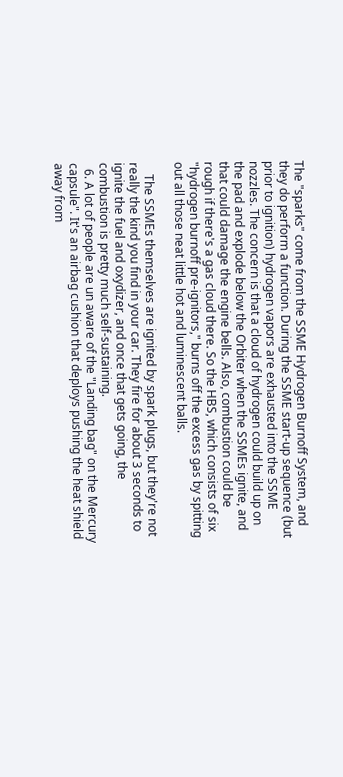The "sparks" come from the SSME Hydrogen Burnoff System, and they do perform a function. During the SSME start-up sequence (but prior to ignition) hydrogen vapors are exhausted into the SSME nozzles. The concern is that a cloud of hydrogen could build up on the pad and explode below the Orbiter when the SSMEs ignite, and that could damage the engine bells. Also, combustion could be rough if there's a gas cloud there. So the HBS, which consists of six "hydrogen burnoff pre-ignitors," burns off the excess gas by spitting out all those neat little hot and luminescent balls.

    The SSMEs themselves are ignited by spark plugs, but they're not really the kind you find in your car. They fire for about 3 seconds to ignite the fuel and oxydizer, and once that gets going, the combustion is pretty much self-sustaining.
  6. A lot of people are un aware of the "Landing bag" on the Mercury capsule". It's an airbag cushion that deploys pushing the heat shield away from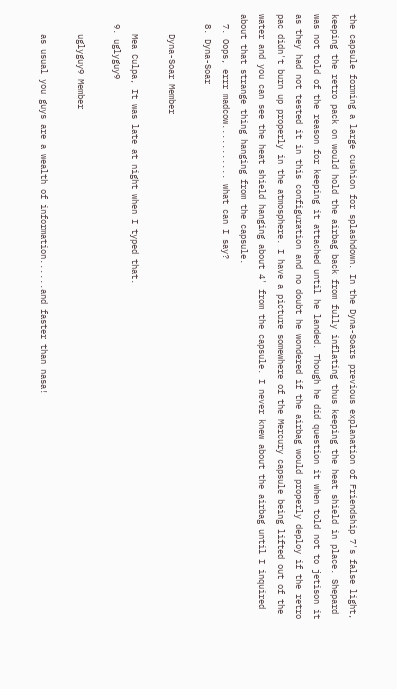the capsule forming a large cushion for splashdown. In the Dyna-Soars previous explanation of Friendship 7's false light, keeping the retro pack on would hold the airbag back from fully inflating thus keeping the heat shield in place. Shepard was not told of the reason for keeping it attached until he landed. Though he did question it when told not to jetison it as they had not tested it in this configuration and no doubt he wondered if the airbag would properly deploy if the retro pac didn't burn up properly in the atmosphere. I have a picture somewhere of the Mercury capsule being lifted out of the water and you can see the heat shield hanging about 4' from the capsule. I never knew about the airbag until I inquired about that strange thing hanging from the capsule.
  7. Oops, errr madcow........... what can I say?
  8. Dyna-Soar

    Dyna-Soar Member

    Mea Culpa, It was late at night when I typed that.
  9. uglyguy9

    uglyguy9 Member

    as usual you guys are a wealth of information......and faster than nasa!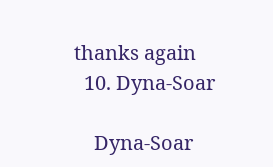thanks again
  10. Dyna-Soar

    Dyna-Soar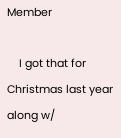Member

    I got that for Christmas last year along w/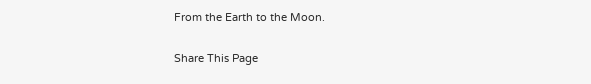From the Earth to the Moon.

Share This Page